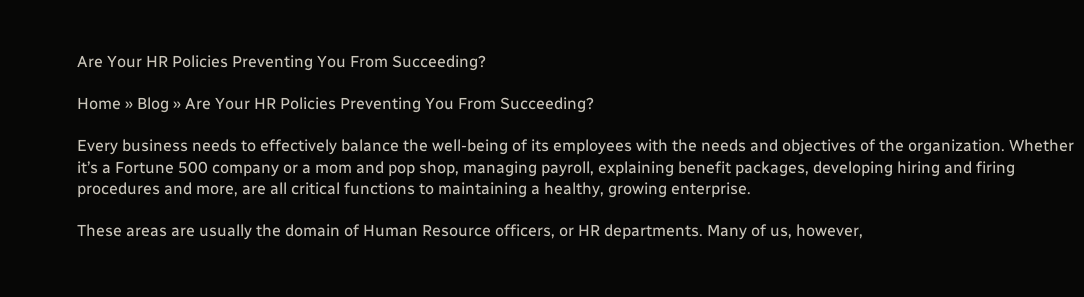Are Your HR Policies Preventing You From Succeeding?

Home » Blog » Are Your HR Policies Preventing You From Succeeding?

Every business needs to effectively balance the well-being of its employees with the needs and objectives of the organization. Whether it’s a Fortune 500 company or a mom and pop shop, managing payroll, explaining benefit packages, developing hiring and firing procedures and more, are all critical functions to maintaining a healthy, growing enterprise.

These areas are usually the domain of Human Resource officers, or HR departments. Many of us, however,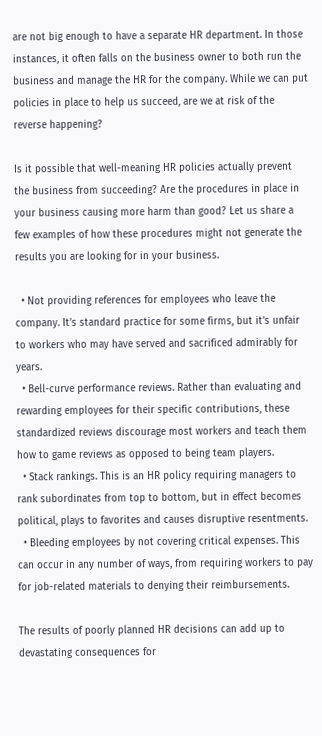are not big enough to have a separate HR department. In those instances, it often falls on the business owner to both run the business and manage the HR for the company. While we can put policies in place to help us succeed, are we at risk of the reverse happening?

Is it possible that well-meaning HR policies actually prevent the business from succeeding? Are the procedures in place in your business causing more harm than good? Let us share a few examples of how these procedures might not generate the results you are looking for in your business.

  • Not providing references for employees who leave the company. It’s standard practice for some firms, but it’s unfair to workers who may have served and sacrificed admirably for years.
  • Bell-curve performance reviews. Rather than evaluating and rewarding employees for their specific contributions, these standardized reviews discourage most workers and teach them how to game reviews as opposed to being team players.
  • Stack rankings. This is an HR policy requiring managers to rank subordinates from top to bottom, but in effect becomes political, plays to favorites and causes disruptive resentments.
  • Bleeding employees by not covering critical expenses. This can occur in any number of ways, from requiring workers to pay for job-related materials to denying their reimbursements.

The results of poorly planned HR decisions can add up to devastating consequences for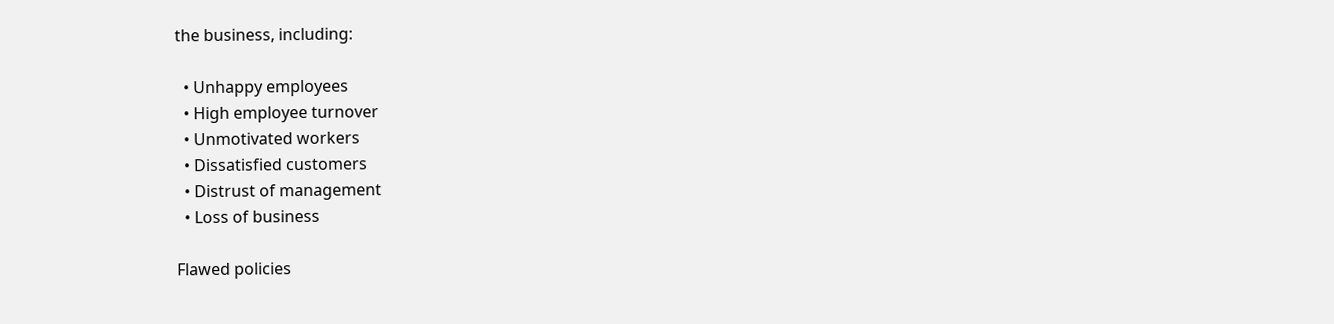the business, including:

  • Unhappy employees
  • High employee turnover
  • Unmotivated workers
  • Dissatisfied customers
  • Distrust of management
  • Loss of business

Flawed policies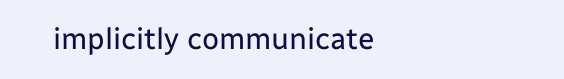implicitly communicate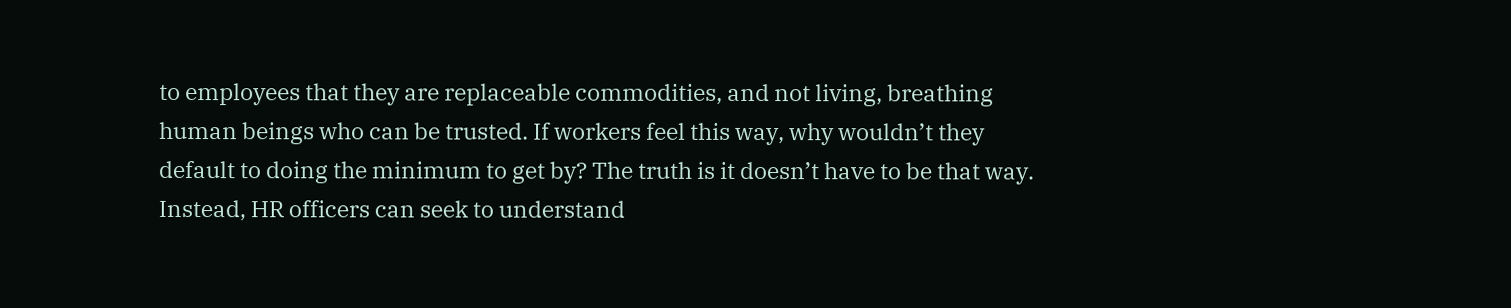to employees that they are replaceable commodities, and not living, breathing human beings who can be trusted. If workers feel this way, why wouldn’t they default to doing the minimum to get by? The truth is it doesn’t have to be that way. Instead, HR officers can seek to understand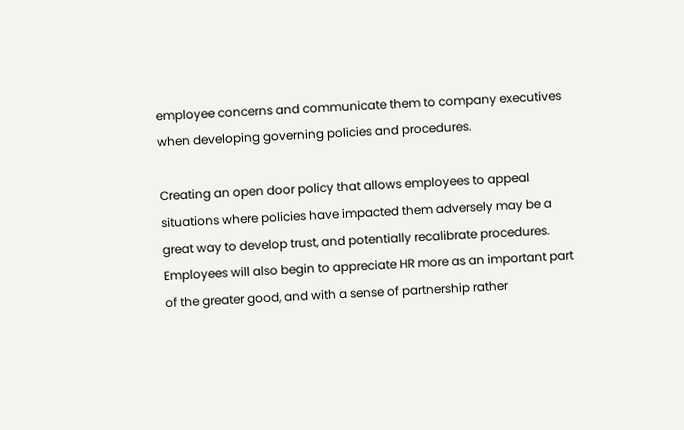employee concerns and communicate them to company executives when developing governing policies and procedures.

Creating an open door policy that allows employees to appeal situations where policies have impacted them adversely may be a great way to develop trust, and potentially recalibrate procedures. Employees will also begin to appreciate HR more as an important part of the greater good, and with a sense of partnership rather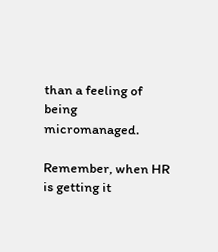than a feeling of being micromanaged.

Remember, when HR is getting it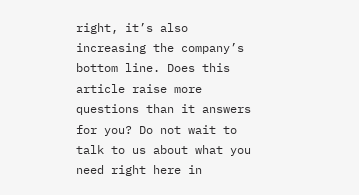right, it’s also increasing the company’s bottom line. Does this article raise more questions than it answers for you? Do not wait to talk to us about what you need right here in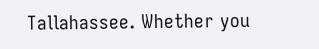Tallahassee. Whether you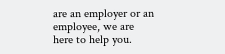are an employer or an employee, we are here to help you.